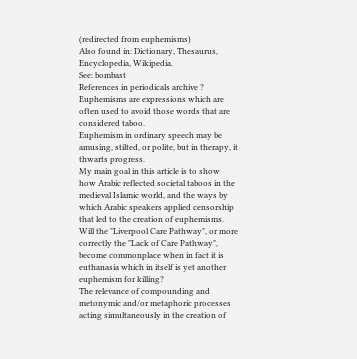(redirected from euphemisms)
Also found in: Dictionary, Thesaurus, Encyclopedia, Wikipedia.
See: bombast
References in periodicals archive ?
Euphemisms are expressions which are often used to avoid those words that are considered taboo.
Euphemism in ordinary speech may be amusing, stilted, or polite, but in therapy, it thwarts progress.
My main goal in this article is to show how Arabic reflected societal taboos in the medieval Islamic world, and the ways by which Arabic speakers applied censorship that led to the creation of euphemisms.
Will the "Liverpool Care Pathway", or more correctly the "Lack of Care Pathway", become commonplace when in fact it is euthanasia which in itself is yet another euphemism for killing?
The relevance of compounding and metonymic and/or metaphoric processes acting simultaneously in the creation of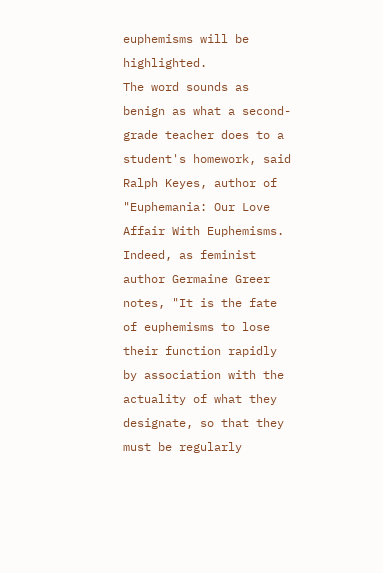euphemisms will be highlighted.
The word sounds as benign as what a second-grade teacher does to a student's homework, said Ralph Keyes, author of "Euphemania: Our Love Affair With Euphemisms.
Indeed, as feminist author Germaine Greer notes, "It is the fate of euphemisms to lose their function rapidly by association with the actuality of what they designate, so that they must be regularly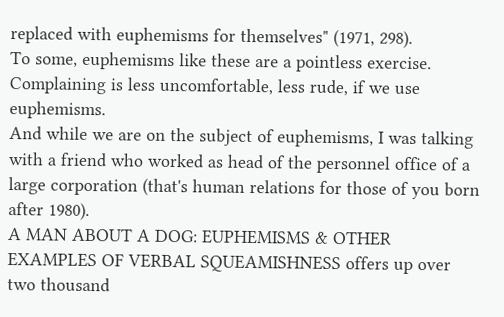replaced with euphemisms for themselves" (1971, 298).
To some, euphemisms like these are a pointless exercise.
Complaining is less uncomfortable, less rude, if we use euphemisms.
And while we are on the subject of euphemisms, I was talking with a friend who worked as head of the personnel office of a large corporation (that's human relations for those of you born after 1980).
A MAN ABOUT A DOG: EUPHEMISMS & OTHER EXAMPLES OF VERBAL SQUEAMISHNESS offers up over two thousand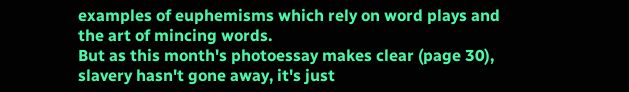examples of euphemisms which rely on word plays and the art of mincing words.
But as this month's photoessay makes clear (page 30), slavery hasn't gone away, it's just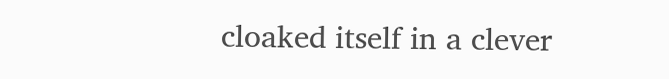cloaked itself in a clever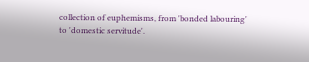collection of euphemisms, from 'bonded labouring' to 'domestic servitude'.